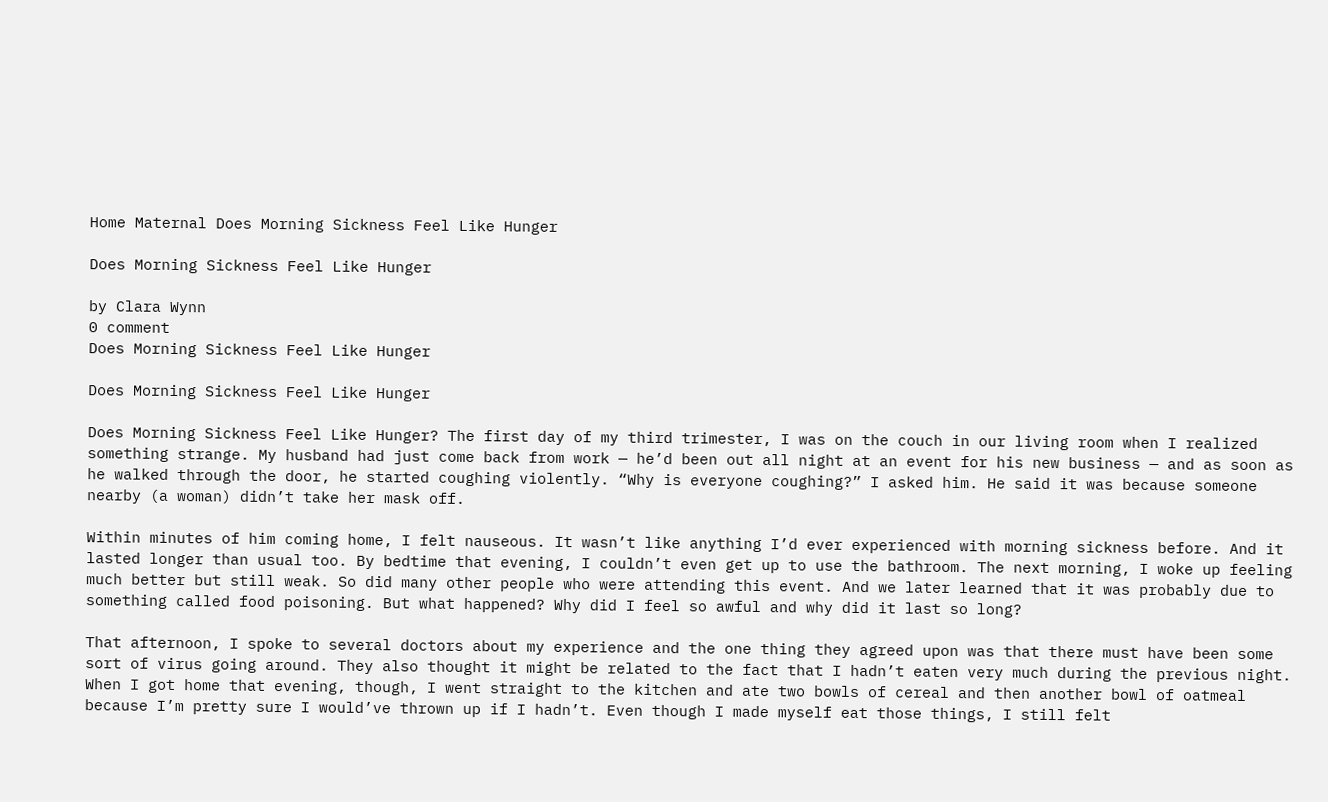Home Maternal Does Morning Sickness Feel Like Hunger

Does Morning Sickness Feel Like Hunger

by Clara Wynn
0 comment
Does Morning Sickness Feel Like Hunger

Does Morning Sickness Feel Like Hunger

Does Morning Sickness Feel Like Hunger? The first day of my third trimester, I was on the couch in our living room when I realized something strange. My husband had just come back from work — he’d been out all night at an event for his new business — and as soon as he walked through the door, he started coughing violently. “Why is everyone coughing?” I asked him. He said it was because someone nearby (a woman) didn’t take her mask off.

Within minutes of him coming home, I felt nauseous. It wasn’t like anything I’d ever experienced with morning sickness before. And it lasted longer than usual too. By bedtime that evening, I couldn’t even get up to use the bathroom. The next morning, I woke up feeling much better but still weak. So did many other people who were attending this event. And we later learned that it was probably due to something called food poisoning. But what happened? Why did I feel so awful and why did it last so long?

That afternoon, I spoke to several doctors about my experience and the one thing they agreed upon was that there must have been some sort of virus going around. They also thought it might be related to the fact that I hadn’t eaten very much during the previous night. When I got home that evening, though, I went straight to the kitchen and ate two bowls of cereal and then another bowl of oatmeal because I’m pretty sure I would’ve thrown up if I hadn’t. Even though I made myself eat those things, I still felt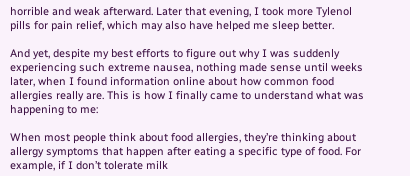horrible and weak afterward. Later that evening, I took more Tylenol pills for pain relief, which may also have helped me sleep better.

And yet, despite my best efforts to figure out why I was suddenly experiencing such extreme nausea, nothing made sense until weeks later, when I found information online about how common food allergies really are. This is how I finally came to understand what was happening to me:

When most people think about food allergies, they’re thinking about allergy symptoms that happen after eating a specific type of food. For example, if I don’t tolerate milk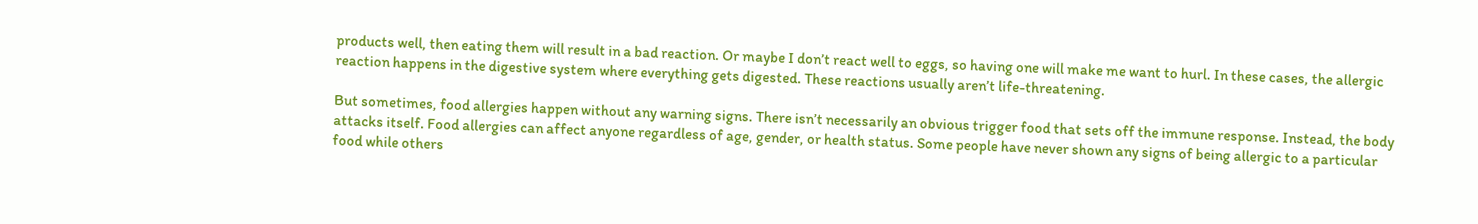products well, then eating them will result in a bad reaction. Or maybe I don’t react well to eggs, so having one will make me want to hurl. In these cases, the allergic reaction happens in the digestive system where everything gets digested. These reactions usually aren’t life-threatening.

But sometimes, food allergies happen without any warning signs. There isn’t necessarily an obvious trigger food that sets off the immune response. Instead, the body attacks itself. Food allergies can affect anyone regardless of age, gender, or health status. Some people have never shown any signs of being allergic to a particular food while others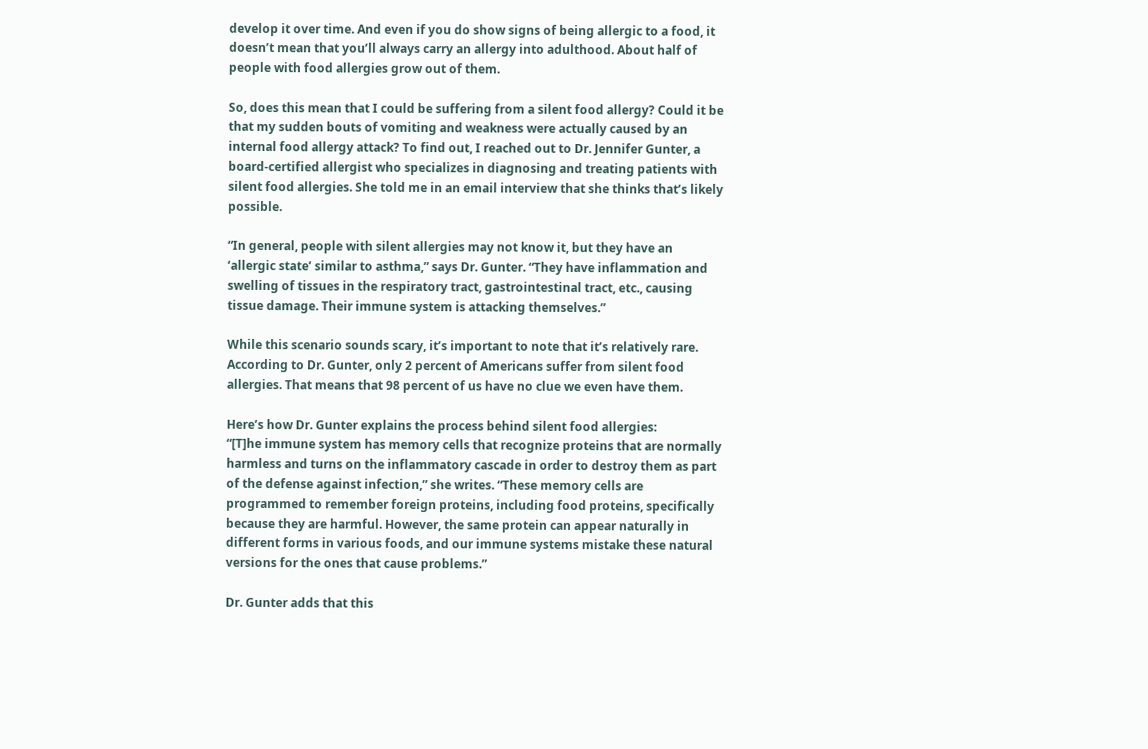develop it over time. And even if you do show signs of being allergic to a food, it doesn’t mean that you’ll always carry an allergy into adulthood. About half of people with food allergies grow out of them.

So, does this mean that I could be suffering from a silent food allergy? Could it be that my sudden bouts of vomiting and weakness were actually caused by an internal food allergy attack? To find out, I reached out to Dr. Jennifer Gunter, a board-certified allergist who specializes in diagnosing and treating patients with silent food allergies. She told me in an email interview that she thinks that’s likely possible.

“In general, people with silent allergies may not know it, but they have an ‘allergic state’ similar to asthma,” says Dr. Gunter. “They have inflammation and swelling of tissues in the respiratory tract, gastrointestinal tract, etc., causing tissue damage. Their immune system is attacking themselves.”

While this scenario sounds scary, it’s important to note that it’s relatively rare. According to Dr. Gunter, only 2 percent of Americans suffer from silent food allergies. That means that 98 percent of us have no clue we even have them.

Here’s how Dr. Gunter explains the process behind silent food allergies:
“[T]he immune system has memory cells that recognize proteins that are normally harmless and turns on the inflammatory cascade in order to destroy them as part of the defense against infection,” she writes. “These memory cells are programmed to remember foreign proteins, including food proteins, specifically because they are harmful. However, the same protein can appear naturally in different forms in various foods, and our immune systems mistake these natural versions for the ones that cause problems.”

Dr. Gunter adds that this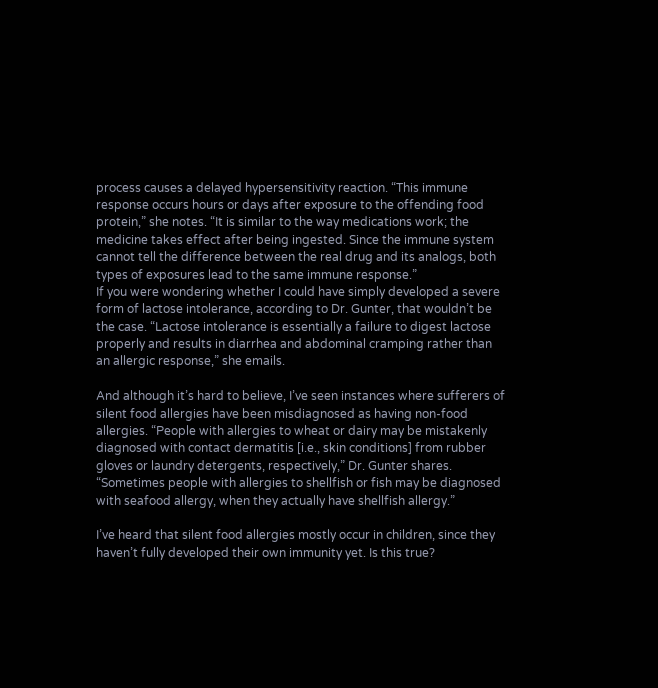process causes a delayed hypersensitivity reaction. “This immune response occurs hours or days after exposure to the offending food protein,” she notes. “It is similar to the way medications work; the medicine takes effect after being ingested. Since the immune system cannot tell the difference between the real drug and its analogs, both types of exposures lead to the same immune response.”
If you were wondering whether I could have simply developed a severe form of lactose intolerance, according to Dr. Gunter, that wouldn’t be the case. “Lactose intolerance is essentially a failure to digest lactose properly and results in diarrhea and abdominal cramping rather than an allergic response,” she emails.

And although it’s hard to believe, I’ve seen instances where sufferers of silent food allergies have been misdiagnosed as having non-food allergies. “People with allergies to wheat or dairy may be mistakenly diagnosed with contact dermatitis [i.e., skin conditions] from rubber gloves or laundry detergents, respectively,” Dr. Gunter shares. “Sometimes people with allergies to shellfish or fish may be diagnosed with seafood allergy, when they actually have shellfish allergy.”

I’ve heard that silent food allergies mostly occur in children, since they haven’t fully developed their own immunity yet. Is this true?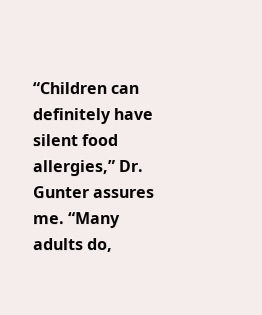“Children can definitely have silent food allergies,” Dr. Gunter assures me. “Many adults do,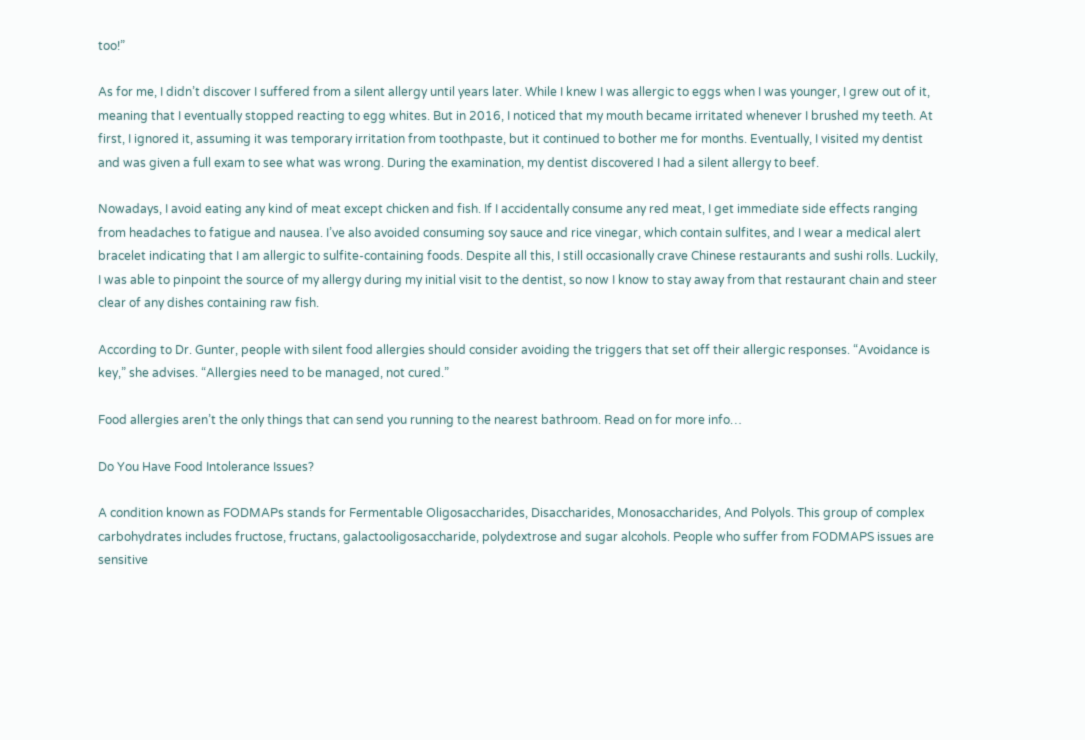too!”

As for me, I didn’t discover I suffered from a silent allergy until years later. While I knew I was allergic to eggs when I was younger, I grew out of it, meaning that I eventually stopped reacting to egg whites. But in 2016, I noticed that my mouth became irritated whenever I brushed my teeth. At first, I ignored it, assuming it was temporary irritation from toothpaste, but it continued to bother me for months. Eventually, I visited my dentist and was given a full exam to see what was wrong. During the examination, my dentist discovered I had a silent allergy to beef.

Nowadays, I avoid eating any kind of meat except chicken and fish. If I accidentally consume any red meat, I get immediate side effects ranging from headaches to fatigue and nausea. I’ve also avoided consuming soy sauce and rice vinegar, which contain sulfites, and I wear a medical alert bracelet indicating that I am allergic to sulfite-containing foods. Despite all this, I still occasionally crave Chinese restaurants and sushi rolls. Luckily, I was able to pinpoint the source of my allergy during my initial visit to the dentist, so now I know to stay away from that restaurant chain and steer clear of any dishes containing raw fish.

According to Dr. Gunter, people with silent food allergies should consider avoiding the triggers that set off their allergic responses. “Avoidance is key,” she advises. “Allergies need to be managed, not cured.”

Food allergies aren’t the only things that can send you running to the nearest bathroom. Read on for more info…

Do You Have Food Intolerance Issues?

A condition known as FODMAPs stands for Fermentable Oligosaccharides, Disaccharides, Monosaccharides, And Polyols. This group of complex carbohydrates includes fructose, fructans, galactooligosaccharide, polydextrose and sugar alcohols. People who suffer from FODMAPS issues are sensitive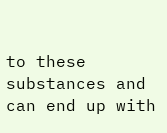to these substances and can end up with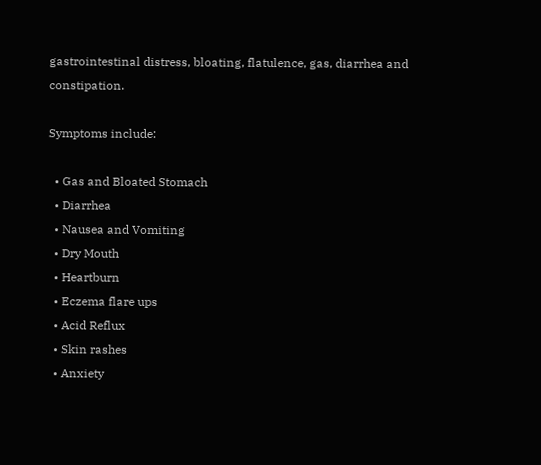gastrointestinal distress, bloating, flatulence, gas, diarrhea and constipation.

Symptoms include:

  • Gas and Bloated Stomach
  • Diarrhea
  • Nausea and Vomiting
  • Dry Mouth
  • Heartburn
  • Eczema flare ups
  • Acid Reflux
  • Skin rashes
  • Anxiety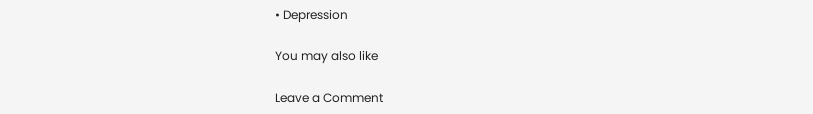• Depression

You may also like

Leave a Comment